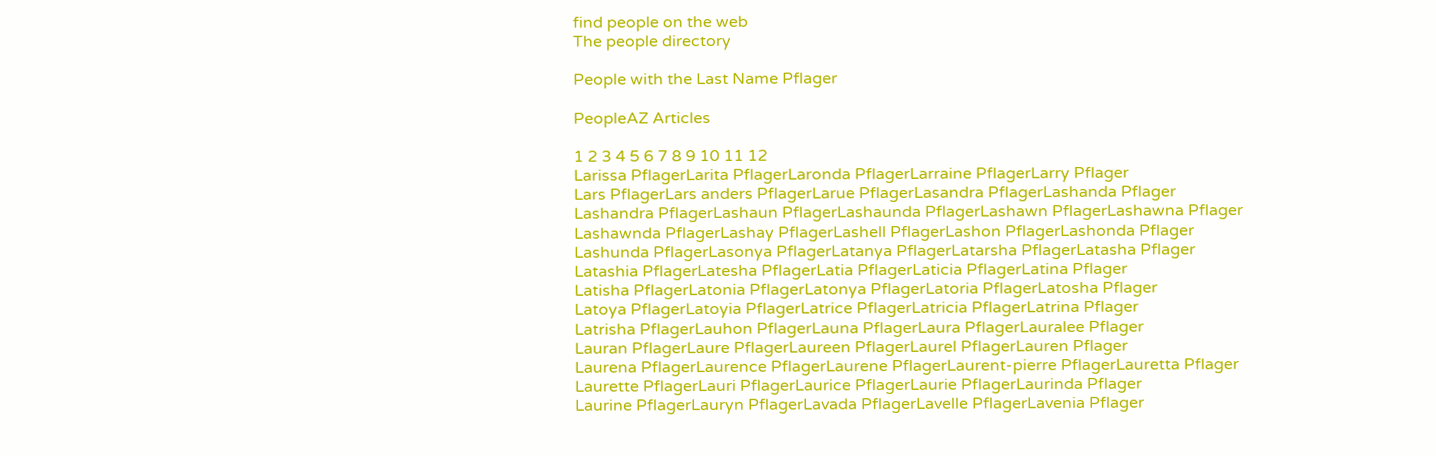find people on the web
The people directory

People with the Last Name Pflager

PeopleAZ Articles

1 2 3 4 5 6 7 8 9 10 11 12
Larissa PflagerLarita PflagerLaronda PflagerLarraine PflagerLarry Pflager
Lars PflagerLars anders PflagerLarue PflagerLasandra PflagerLashanda Pflager
Lashandra PflagerLashaun PflagerLashaunda PflagerLashawn PflagerLashawna Pflager
Lashawnda PflagerLashay PflagerLashell PflagerLashon PflagerLashonda Pflager
Lashunda PflagerLasonya PflagerLatanya PflagerLatarsha PflagerLatasha Pflager
Latashia PflagerLatesha PflagerLatia PflagerLaticia PflagerLatina Pflager
Latisha PflagerLatonia PflagerLatonya PflagerLatoria PflagerLatosha Pflager
Latoya PflagerLatoyia PflagerLatrice PflagerLatricia PflagerLatrina Pflager
Latrisha PflagerLauhon PflagerLauna PflagerLaura PflagerLauralee Pflager
Lauran PflagerLaure PflagerLaureen PflagerLaurel PflagerLauren Pflager
Laurena PflagerLaurence PflagerLaurene PflagerLaurent-pierre PflagerLauretta Pflager
Laurette PflagerLauri PflagerLaurice PflagerLaurie PflagerLaurinda Pflager
Laurine PflagerLauryn PflagerLavada PflagerLavelle PflagerLavenia Pflager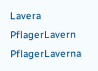Lavera PflagerLavern PflagerLaverna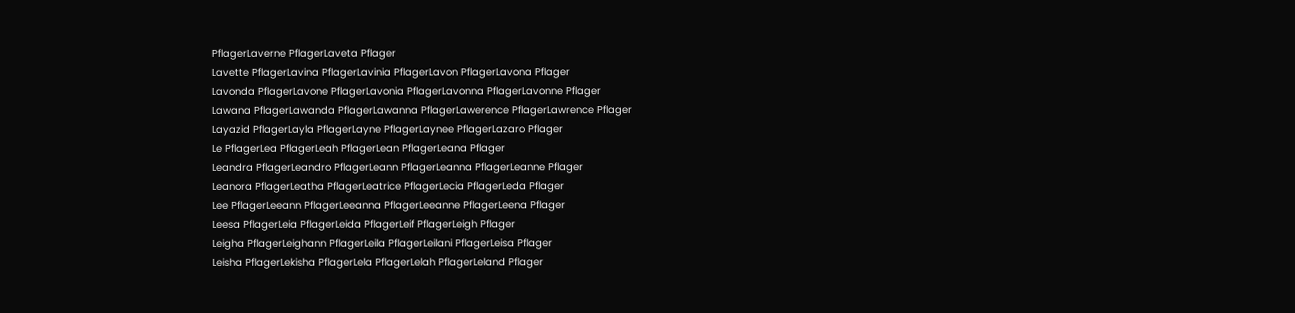PflagerLaverne PflagerLaveta Pflager
Lavette PflagerLavina PflagerLavinia PflagerLavon PflagerLavona Pflager
Lavonda PflagerLavone PflagerLavonia PflagerLavonna PflagerLavonne Pflager
Lawana PflagerLawanda PflagerLawanna PflagerLawerence PflagerLawrence Pflager
Layazid PflagerLayla PflagerLayne PflagerLaynee PflagerLazaro Pflager
Le PflagerLea PflagerLeah PflagerLean PflagerLeana Pflager
Leandra PflagerLeandro PflagerLeann PflagerLeanna PflagerLeanne Pflager
Leanora PflagerLeatha PflagerLeatrice PflagerLecia PflagerLeda Pflager
Lee PflagerLeeann PflagerLeeanna PflagerLeeanne PflagerLeena Pflager
Leesa PflagerLeia PflagerLeida PflagerLeif PflagerLeigh Pflager
Leigha PflagerLeighann PflagerLeila PflagerLeilani PflagerLeisa Pflager
Leisha PflagerLekisha PflagerLela PflagerLelah PflagerLeland Pflager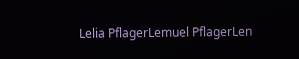Lelia PflagerLemuel PflagerLen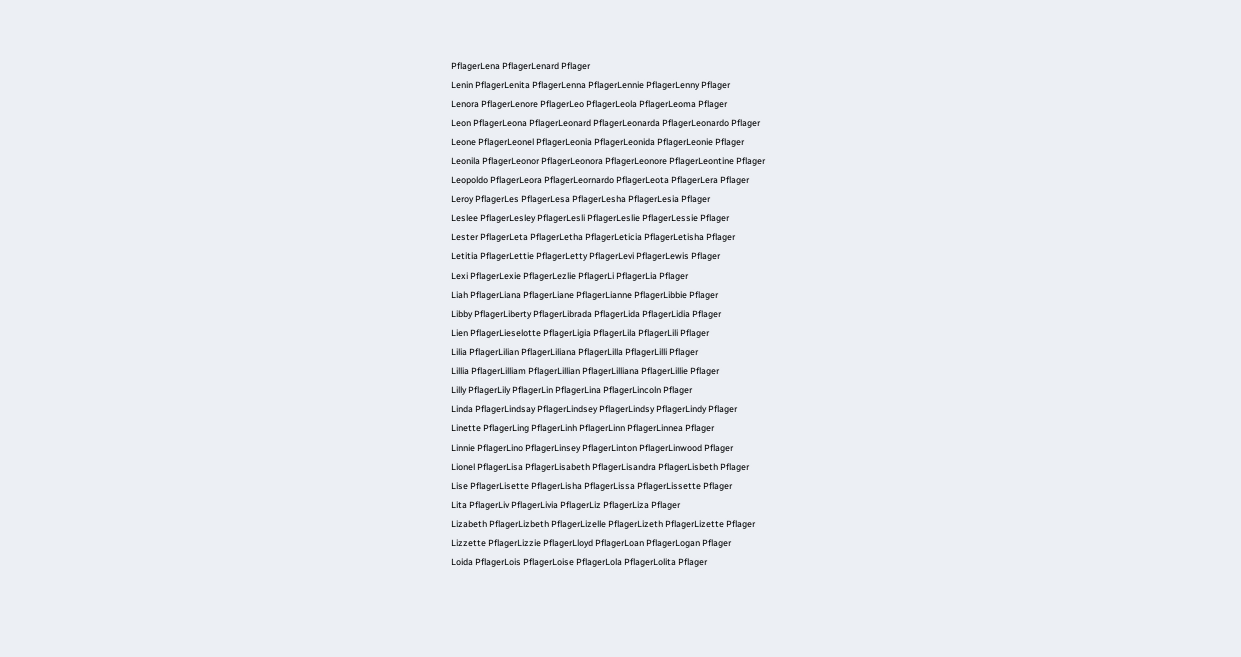PflagerLena PflagerLenard Pflager
Lenin PflagerLenita PflagerLenna PflagerLennie PflagerLenny Pflager
Lenora PflagerLenore PflagerLeo PflagerLeola PflagerLeoma Pflager
Leon PflagerLeona PflagerLeonard PflagerLeonarda PflagerLeonardo Pflager
Leone PflagerLeonel PflagerLeonia PflagerLeonida PflagerLeonie Pflager
Leonila PflagerLeonor PflagerLeonora PflagerLeonore PflagerLeontine Pflager
Leopoldo PflagerLeora PflagerLeornardo PflagerLeota PflagerLera Pflager
Leroy PflagerLes PflagerLesa PflagerLesha PflagerLesia Pflager
Leslee PflagerLesley PflagerLesli PflagerLeslie PflagerLessie Pflager
Lester PflagerLeta PflagerLetha PflagerLeticia PflagerLetisha Pflager
Letitia PflagerLettie PflagerLetty PflagerLevi PflagerLewis Pflager
Lexi PflagerLexie PflagerLezlie PflagerLi PflagerLia Pflager
Liah PflagerLiana PflagerLiane PflagerLianne PflagerLibbie Pflager
Libby PflagerLiberty PflagerLibrada PflagerLida PflagerLidia Pflager
Lien PflagerLieselotte PflagerLigia PflagerLila PflagerLili Pflager
Lilia PflagerLilian PflagerLiliana PflagerLilla PflagerLilli Pflager
Lillia PflagerLilliam PflagerLillian PflagerLilliana PflagerLillie Pflager
Lilly PflagerLily PflagerLin PflagerLina PflagerLincoln Pflager
Linda PflagerLindsay PflagerLindsey PflagerLindsy PflagerLindy Pflager
Linette PflagerLing PflagerLinh PflagerLinn PflagerLinnea Pflager
Linnie PflagerLino PflagerLinsey PflagerLinton PflagerLinwood Pflager
Lionel PflagerLisa PflagerLisabeth PflagerLisandra PflagerLisbeth Pflager
Lise PflagerLisette PflagerLisha PflagerLissa PflagerLissette Pflager
Lita PflagerLiv PflagerLivia PflagerLiz PflagerLiza Pflager
Lizabeth PflagerLizbeth PflagerLizelle PflagerLizeth PflagerLizette Pflager
Lizzette PflagerLizzie PflagerLloyd PflagerLoan PflagerLogan Pflager
Loida PflagerLois PflagerLoise PflagerLola PflagerLolita Pflager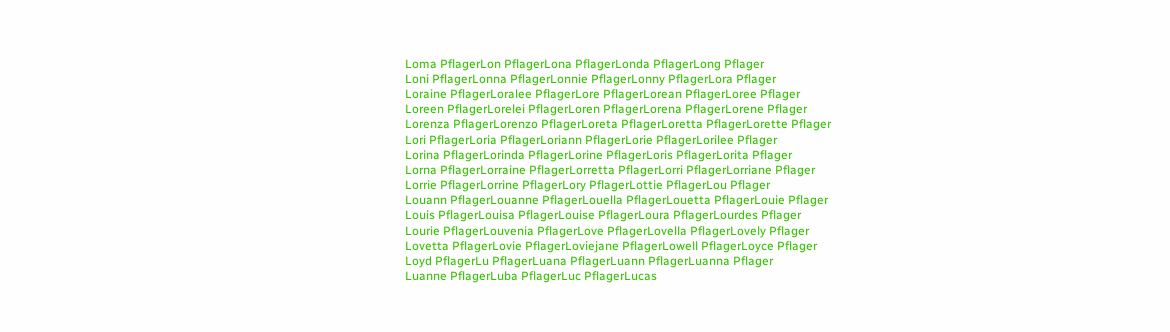Loma PflagerLon PflagerLona PflagerLonda PflagerLong Pflager
Loni PflagerLonna PflagerLonnie PflagerLonny PflagerLora Pflager
Loraine PflagerLoralee PflagerLore PflagerLorean PflagerLoree Pflager
Loreen PflagerLorelei PflagerLoren PflagerLorena PflagerLorene Pflager
Lorenza PflagerLorenzo PflagerLoreta PflagerLoretta PflagerLorette Pflager
Lori PflagerLoria PflagerLoriann PflagerLorie PflagerLorilee Pflager
Lorina PflagerLorinda PflagerLorine PflagerLoris PflagerLorita Pflager
Lorna PflagerLorraine PflagerLorretta PflagerLorri PflagerLorriane Pflager
Lorrie PflagerLorrine PflagerLory PflagerLottie PflagerLou Pflager
Louann PflagerLouanne PflagerLouella PflagerLouetta PflagerLouie Pflager
Louis PflagerLouisa PflagerLouise PflagerLoura PflagerLourdes Pflager
Lourie PflagerLouvenia PflagerLove PflagerLovella PflagerLovely Pflager
Lovetta PflagerLovie PflagerLoviejane PflagerLowell PflagerLoyce Pflager
Loyd PflagerLu PflagerLuana PflagerLuann PflagerLuanna Pflager
Luanne PflagerLuba PflagerLuc PflagerLucas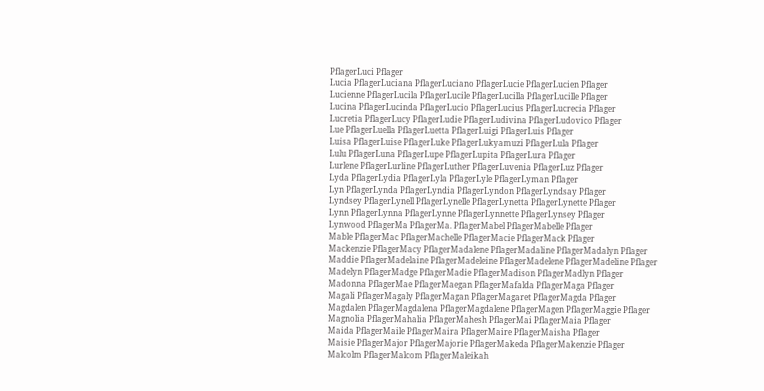PflagerLuci Pflager
Lucia PflagerLuciana PflagerLuciano PflagerLucie PflagerLucien Pflager
Lucienne PflagerLucila PflagerLucile PflagerLucilla PflagerLucille Pflager
Lucina PflagerLucinda PflagerLucio PflagerLucius PflagerLucrecia Pflager
Lucretia PflagerLucy PflagerLudie PflagerLudivina PflagerLudovico Pflager
Lue PflagerLuella PflagerLuetta PflagerLuigi PflagerLuis Pflager
Luisa PflagerLuise PflagerLuke PflagerLukyamuzi PflagerLula Pflager
Lulu PflagerLuna PflagerLupe PflagerLupita PflagerLura Pflager
Lurlene PflagerLurline PflagerLuther PflagerLuvenia PflagerLuz Pflager
Lyda PflagerLydia PflagerLyla PflagerLyle PflagerLyman Pflager
Lyn PflagerLynda PflagerLyndia PflagerLyndon PflagerLyndsay Pflager
Lyndsey PflagerLynell PflagerLynelle PflagerLynetta PflagerLynette Pflager
Lynn PflagerLynna PflagerLynne PflagerLynnette PflagerLynsey Pflager
Lynwood PflagerMa PflagerMa. PflagerMabel PflagerMabelle Pflager
Mable PflagerMac PflagerMachelle PflagerMacie PflagerMack Pflager
Mackenzie PflagerMacy PflagerMadalene PflagerMadaline PflagerMadalyn Pflager
Maddie PflagerMadelaine PflagerMadeleine PflagerMadelene PflagerMadeline Pflager
Madelyn PflagerMadge PflagerMadie PflagerMadison PflagerMadlyn Pflager
Madonna PflagerMae PflagerMaegan PflagerMafalda PflagerMaga Pflager
Magali PflagerMagaly PflagerMagan PflagerMagaret PflagerMagda Pflager
Magdalen PflagerMagdalena PflagerMagdalene PflagerMagen PflagerMaggie Pflager
Magnolia PflagerMahalia PflagerMahesh PflagerMai PflagerMaia Pflager
Maida PflagerMaile PflagerMaira PflagerMaire PflagerMaisha Pflager
Maisie PflagerMajor PflagerMajorie PflagerMakeda PflagerMakenzie Pflager
Malcolm PflagerMalcom PflagerMaleikah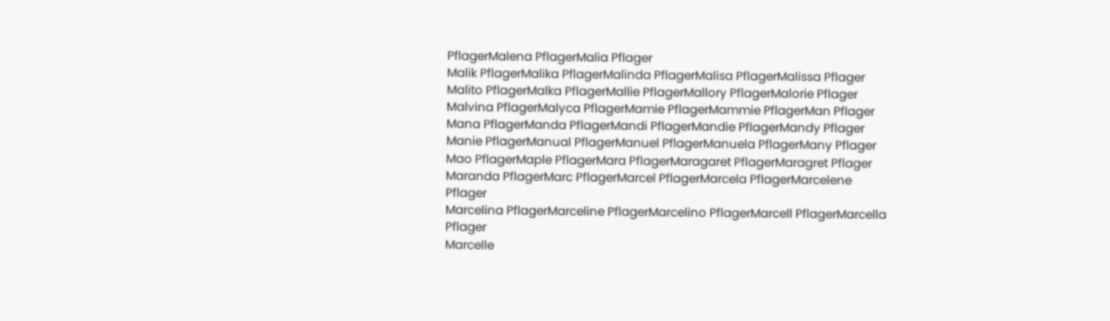PflagerMalena PflagerMalia Pflager
Malik PflagerMalika PflagerMalinda PflagerMalisa PflagerMalissa Pflager
Malito PflagerMalka PflagerMallie PflagerMallory PflagerMalorie Pflager
Malvina PflagerMalyca PflagerMamie PflagerMammie PflagerMan Pflager
Mana PflagerManda PflagerMandi PflagerMandie PflagerMandy Pflager
Manie PflagerManual PflagerManuel PflagerManuela PflagerMany Pflager
Mao PflagerMaple PflagerMara PflagerMaragaret PflagerMaragret Pflager
Maranda PflagerMarc PflagerMarcel PflagerMarcela PflagerMarcelene Pflager
Marcelina PflagerMarceline PflagerMarcelino PflagerMarcell PflagerMarcella Pflager
Marcelle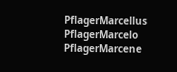PflagerMarcellus PflagerMarcelo PflagerMarcene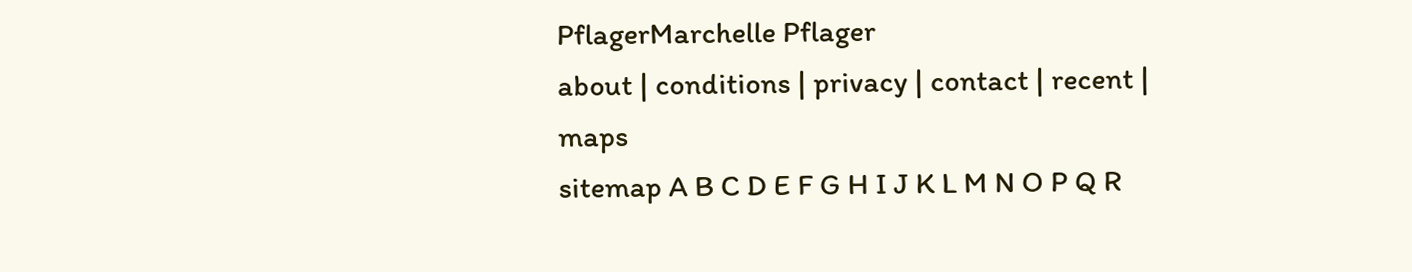PflagerMarchelle Pflager
about | conditions | privacy | contact | recent | maps
sitemap A B C D E F G H I J K L M N O P Q R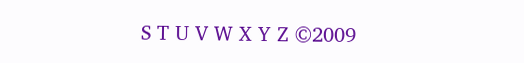S T U V W X Y Z ©2009